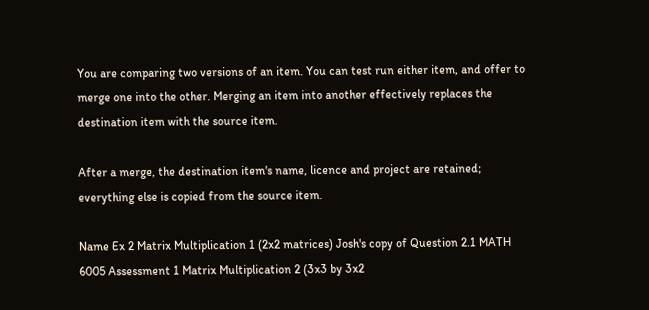You are comparing two versions of an item. You can test run either item, and offer to merge one into the other. Merging an item into another effectively replaces the destination item with the source item.

After a merge, the destination item's name, licence and project are retained; everything else is copied from the source item.

Name Ex 2 Matrix Multiplication 1 (2x2 matrices) Josh's copy of Question 2.1 MATH 6005 Assessment 1 Matrix Multiplication 2 (3x3 by 3x2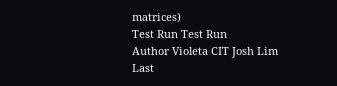matrices)
Test Run Test Run
Author Violeta CIT Josh Lim
Last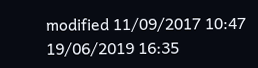modified 11/09/2017 10:47 19/06/2019 16:35